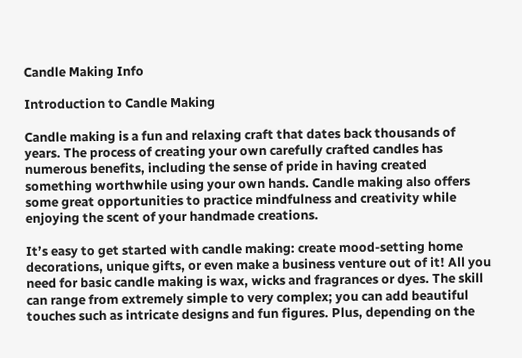Candle Making Info

Introduction to Candle Making

Candle making is a fun and relaxing craft that dates back thousands of years. The process of creating your own carefully crafted candles has numerous benefits, including the sense of pride in having created something worthwhile using your own hands. Candle making also offers some great opportunities to practice mindfulness and creativity while enjoying the scent of your handmade creations.

It’s easy to get started with candle making: create mood-setting home decorations, unique gifts, or even make a business venture out of it! All you need for basic candle making is wax, wicks and fragrances or dyes. The skill can range from extremely simple to very complex; you can add beautiful touches such as intricate designs and fun figures. Plus, depending on the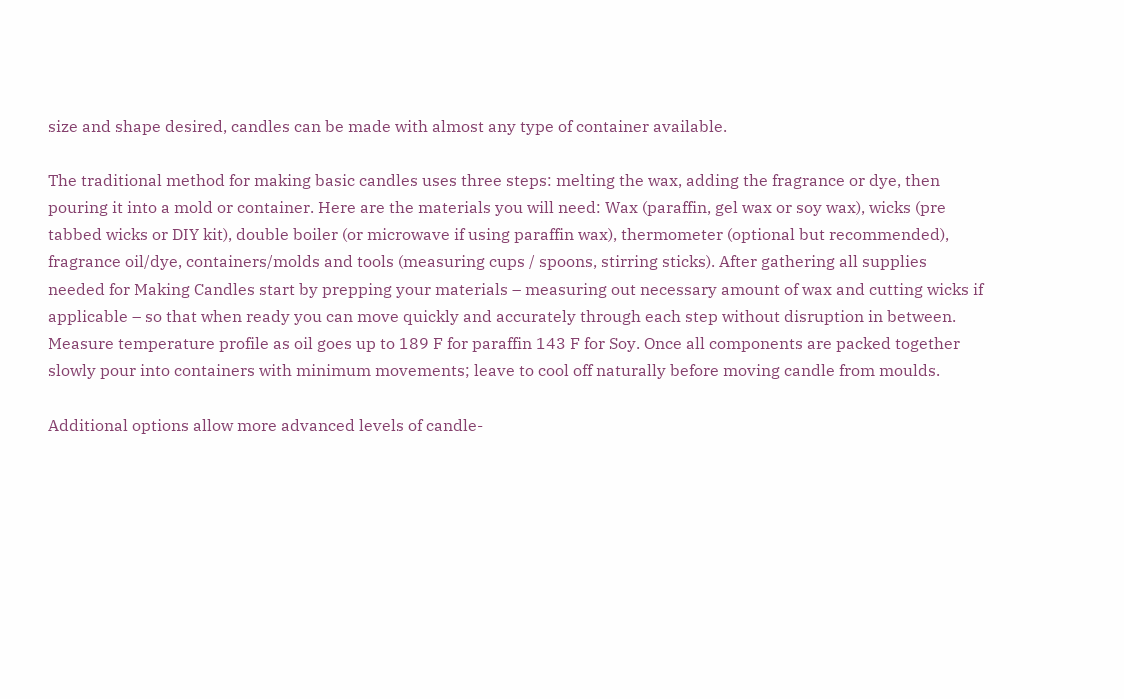size and shape desired, candles can be made with almost any type of container available.

The traditional method for making basic candles uses three steps: melting the wax, adding the fragrance or dye, then pouring it into a mold or container. Here are the materials you will need: Wax (paraffin, gel wax or soy wax), wicks (pre tabbed wicks or DIY kit), double boiler (or microwave if using paraffin wax), thermometer (optional but recommended), fragrance oil/dye, containers/molds and tools (measuring cups / spoons, stirring sticks). After gathering all supplies needed for Making Candles start by prepping your materials – measuring out necessary amount of wax and cutting wicks if applicable – so that when ready you can move quickly and accurately through each step without disruption in between. Measure temperature profile as oil goes up to 189 F for paraffin 143 F for Soy. Once all components are packed together slowly pour into containers with minimum movements; leave to cool off naturally before moving candle from moulds.

Additional options allow more advanced levels of candle-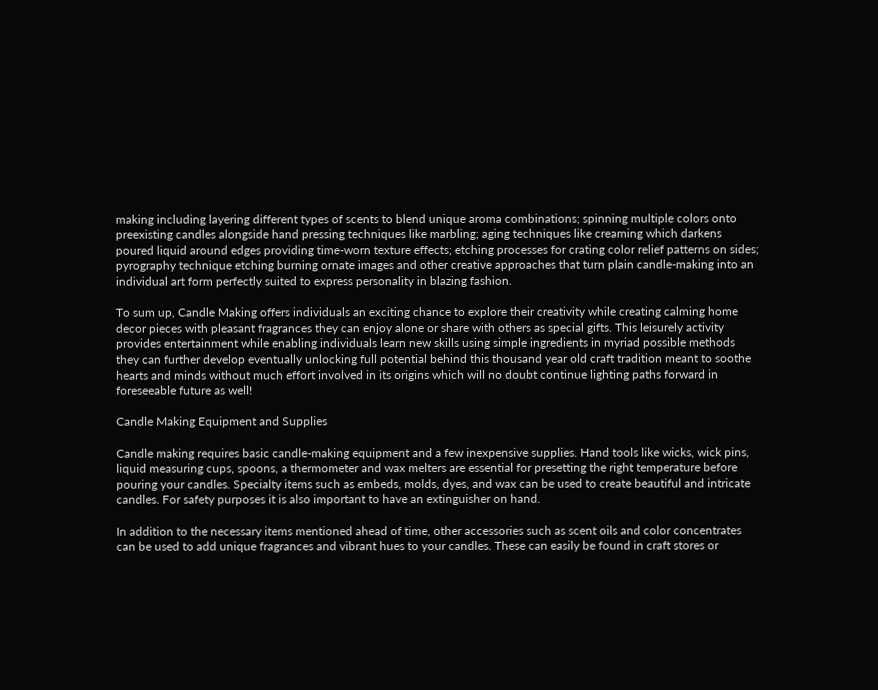making including layering different types of scents to blend unique aroma combinations; spinning multiple colors onto preexisting candles alongside hand pressing techniques like marbling; aging techniques like creaming which darkens poured liquid around edges providing time-worn texture effects; etching processes for crating color relief patterns on sides; pyrography technique etching burning ornate images and other creative approaches that turn plain candle-making into an individual art form perfectly suited to express personality in blazing fashion.

To sum up, Candle Making offers individuals an exciting chance to explore their creativity while creating calming home decor pieces with pleasant fragrances they can enjoy alone or share with others as special gifts. This leisurely activity provides entertainment while enabling individuals learn new skills using simple ingredients in myriad possible methods they can further develop eventually unlocking full potential behind this thousand year old craft tradition meant to soothe hearts and minds without much effort involved in its origins which will no doubt continue lighting paths forward in foreseeable future as well!

Candle Making Equipment and Supplies

Candle making requires basic candle-making equipment and a few inexpensive supplies. Hand tools like wicks, wick pins, liquid measuring cups, spoons, a thermometer and wax melters are essential for presetting the right temperature before pouring your candles. Specialty items such as embeds, molds, dyes, and wax can be used to create beautiful and intricate candles. For safety purposes it is also important to have an extinguisher on hand.

In addition to the necessary items mentioned ahead of time, other accessories such as scent oils and color concentrates can be used to add unique fragrances and vibrant hues to your candles. These can easily be found in craft stores or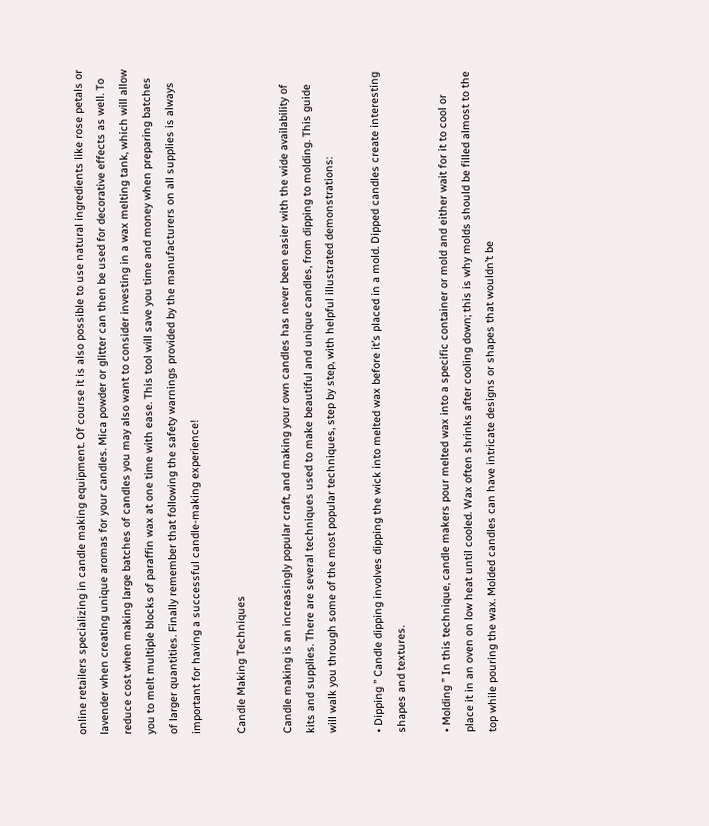online retailers specializing in candle making equipment. Of course it is also possible to use natural ingredients like rose petals or lavender when creating unique aromas for your candles. Mica powder or glitter can then be used for decorative effects as well. To reduce cost when making large batches of candles you may also want to consider investing in a wax melting tank, which will allow you to melt multiple blocks of paraffin wax at one time with ease. This tool will save you time and money when preparing batches of larger quantities. Finally remember that following the safety warnings provided by the manufacturers on all supplies is always important for having a successful candle-making experience!

Candle Making Techniques

Candle making is an increasingly popular craft, and making your own candles has never been easier with the wide availability of kits and supplies. There are several techniques used to make beautiful and unique candles, from dipping to molding. This guide will walk you through some of the most popular techniques, step by step, with helpful illustrated demonstrations:

• Dipping ” Candle dipping involves dipping the wick into melted wax before it’s placed in a mold. Dipped candles create interesting shapes and textures.

• Molding ” In this technique, candle makers pour melted wax into a specific container or mold and either wait for it to cool or place it in an oven on low heat until cooled. Wax often shrinks after cooling down; this is why molds should be filled almost to the top while pouring the wax. Molded candles can have intricate designs or shapes that wouldn’t be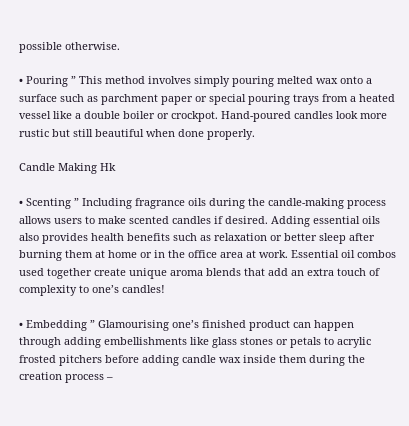possible otherwise.

• Pouring ” This method involves simply pouring melted wax onto a surface such as parchment paper or special pouring trays from a heated vessel like a double boiler or crockpot. Hand-poured candles look more rustic but still beautiful when done properly.

Candle Making Hk

• Scenting ” Including fragrance oils during the candle-making process allows users to make scented candles if desired. Adding essential oils also provides health benefits such as relaxation or better sleep after burning them at home or in the office area at work. Essential oil combos used together create unique aroma blends that add an extra touch of complexity to one’s candles!

• Embedding ” Glamourising one’s finished product can happen through adding embellishments like glass stones or petals to acrylic frosted pitchers before adding candle wax inside them during the creation process –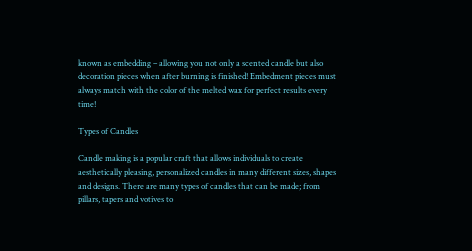known as embedding – allowing you not only a scented candle but also decoration pieces when after burning is finished! Embedment pieces must always match with the color of the melted wax for perfect results every time!

Types of Candles

Candle making is a popular craft that allows individuals to create aesthetically pleasing, personalized candles in many different sizes, shapes and designs. There are many types of candles that can be made; from pillars, tapers and votives to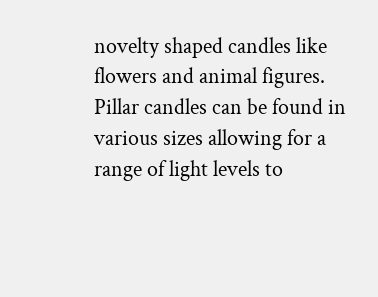novelty shaped candles like flowers and animal figures. Pillar candles can be found in various sizes allowing for a range of light levels to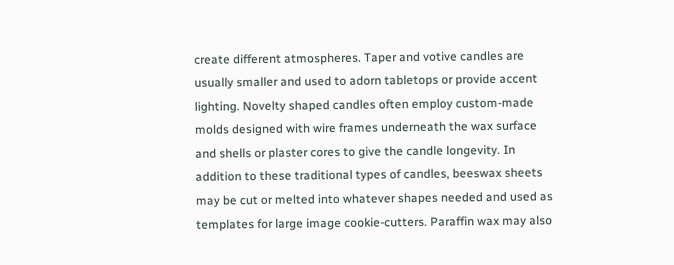create different atmospheres. Taper and votive candles are usually smaller and used to adorn tabletops or provide accent lighting. Novelty shaped candles often employ custom-made molds designed with wire frames underneath the wax surface and shells or plaster cores to give the candle longevity. In addition to these traditional types of candles, beeswax sheets may be cut or melted into whatever shapes needed and used as templates for large image cookie-cutters. Paraffin wax may also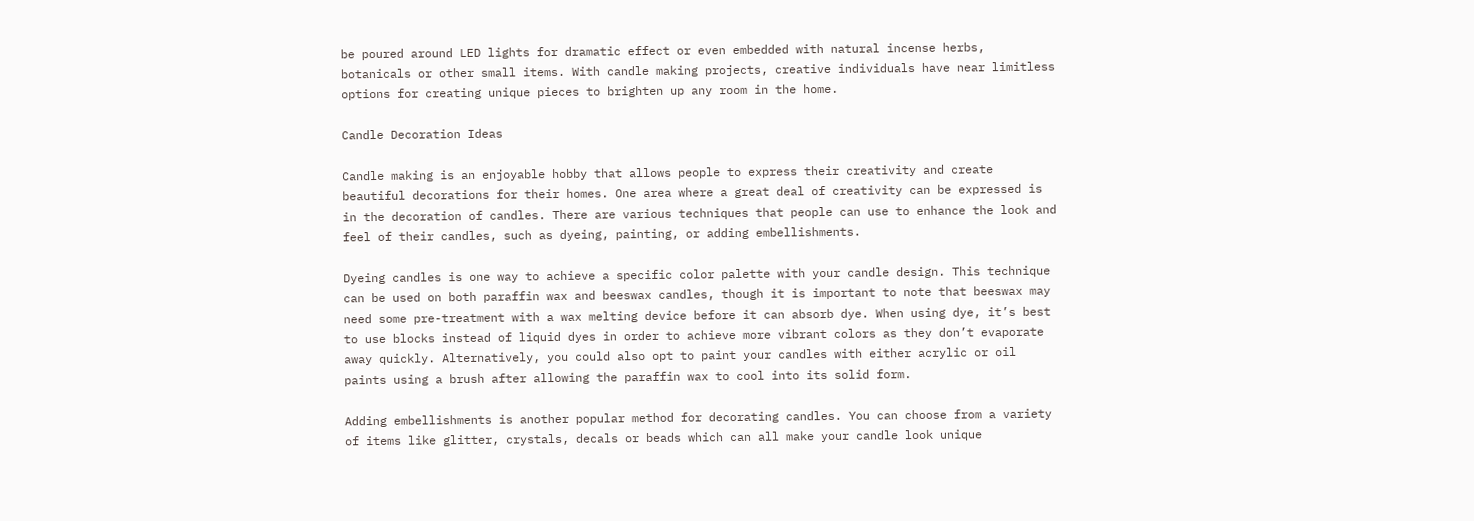be poured around LED lights for dramatic effect or even embedded with natural incense herbs, botanicals or other small items. With candle making projects, creative individuals have near limitless options for creating unique pieces to brighten up any room in the home.

Candle Decoration Ideas

Candle making is an enjoyable hobby that allows people to express their creativity and create beautiful decorations for their homes. One area where a great deal of creativity can be expressed is in the decoration of candles. There are various techniques that people can use to enhance the look and feel of their candles, such as dyeing, painting, or adding embellishments.

Dyeing candles is one way to achieve a specific color palette with your candle design. This technique can be used on both paraffin wax and beeswax candles, though it is important to note that beeswax may need some pre-treatment with a wax melting device before it can absorb dye. When using dye, it’s best to use blocks instead of liquid dyes in order to achieve more vibrant colors as they don’t evaporate away quickly. Alternatively, you could also opt to paint your candles with either acrylic or oil paints using a brush after allowing the paraffin wax to cool into its solid form.

Adding embellishments is another popular method for decorating candles. You can choose from a variety of items like glitter, crystals, decals or beads which can all make your candle look unique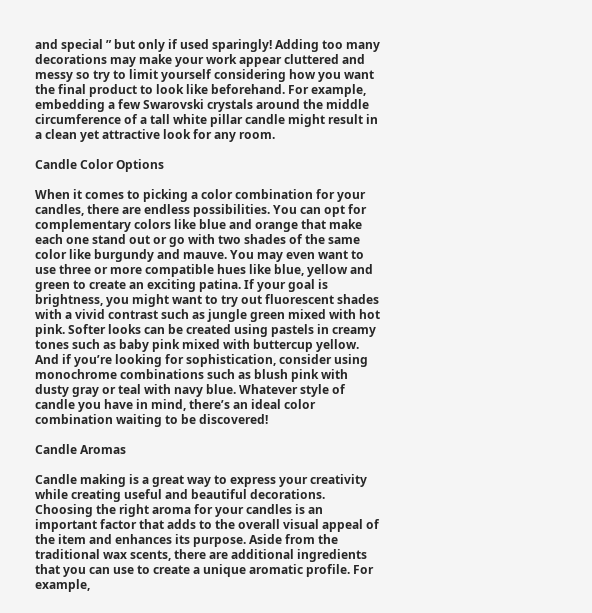and special ” but only if used sparingly! Adding too many decorations may make your work appear cluttered and messy so try to limit yourself considering how you want the final product to look like beforehand. For example, embedding a few Swarovski crystals around the middle circumference of a tall white pillar candle might result in a clean yet attractive look for any room.

Candle Color Options

When it comes to picking a color combination for your candles, there are endless possibilities. You can opt for complementary colors like blue and orange that make each one stand out or go with two shades of the same color like burgundy and mauve. You may even want to use three or more compatible hues like blue, yellow and green to create an exciting patina. If your goal is brightness, you might want to try out fluorescent shades with a vivid contrast such as jungle green mixed with hot pink. Softer looks can be created using pastels in creamy tones such as baby pink mixed with buttercup yellow. And if you’re looking for sophistication, consider using monochrome combinations such as blush pink with dusty gray or teal with navy blue. Whatever style of candle you have in mind, there’s an ideal color combination waiting to be discovered!

Candle Aromas

Candle making is a great way to express your creativity while creating useful and beautiful decorations. Choosing the right aroma for your candles is an important factor that adds to the overall visual appeal of the item and enhances its purpose. Aside from the traditional wax scents, there are additional ingredients that you can use to create a unique aromatic profile. For example,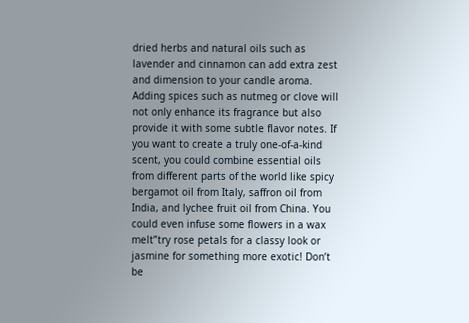dried herbs and natural oils such as lavender and cinnamon can add extra zest and dimension to your candle aroma. Adding spices such as nutmeg or clove will not only enhance its fragrance but also provide it with some subtle flavor notes. If you want to create a truly one-of-a-kind scent, you could combine essential oils from different parts of the world like spicy bergamot oil from Italy, saffron oil from India, and lychee fruit oil from China. You could even infuse some flowers in a wax melt”try rose petals for a classy look or jasmine for something more exotic! Don’t be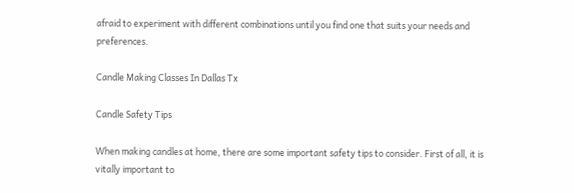afraid to experiment with different combinations until you find one that suits your needs and preferences.

Candle Making Classes In Dallas Tx

Candle Safety Tips

When making candles at home, there are some important safety tips to consider. First of all, it is vitally important to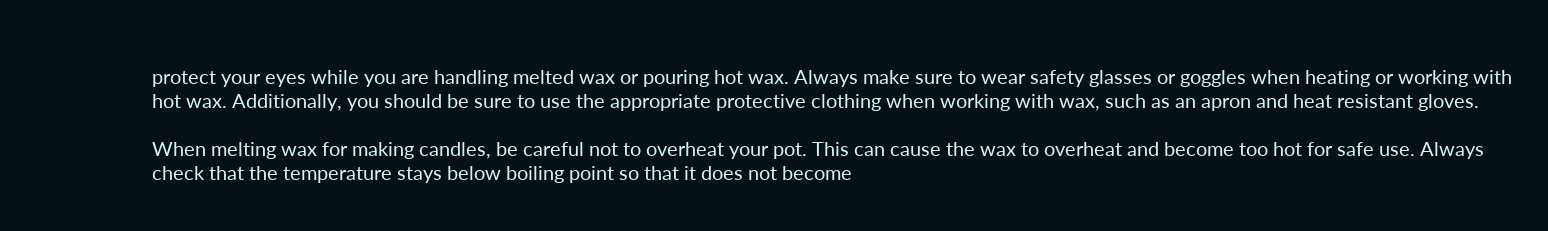protect your eyes while you are handling melted wax or pouring hot wax. Always make sure to wear safety glasses or goggles when heating or working with hot wax. Additionally, you should be sure to use the appropriate protective clothing when working with wax, such as an apron and heat resistant gloves.

When melting wax for making candles, be careful not to overheat your pot. This can cause the wax to overheat and become too hot for safe use. Always check that the temperature stays below boiling point so that it does not become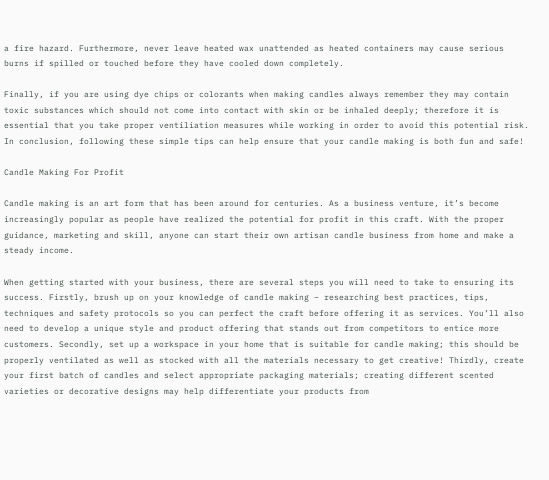a fire hazard. Furthermore, never leave heated wax unattended as heated containers may cause serious burns if spilled or touched before they have cooled down completely.

Finally, if you are using dye chips or colorants when making candles always remember they may contain toxic substances which should not come into contact with skin or be inhaled deeply; therefore it is essential that you take proper ventiliation measures while working in order to avoid this potential risk. In conclusion, following these simple tips can help ensure that your candle making is both fun and safe!

Candle Making For Profit

Candle making is an art form that has been around for centuries. As a business venture, it’s become increasingly popular as people have realized the potential for profit in this craft. With the proper guidance, marketing and skill, anyone can start their own artisan candle business from home and make a steady income.

When getting started with your business, there are several steps you will need to take to ensuring its success. Firstly, brush up on your knowledge of candle making – researching best practices, tips, techniques and safety protocols so you can perfect the craft before offering it as services. You’ll also need to develop a unique style and product offering that stands out from competitors to entice more customers. Secondly, set up a workspace in your home that is suitable for candle making; this should be properly ventilated as well as stocked with all the materials necessary to get creative! Thirdly, create your first batch of candles and select appropriate packaging materials; creating different scented varieties or decorative designs may help differentiate your products from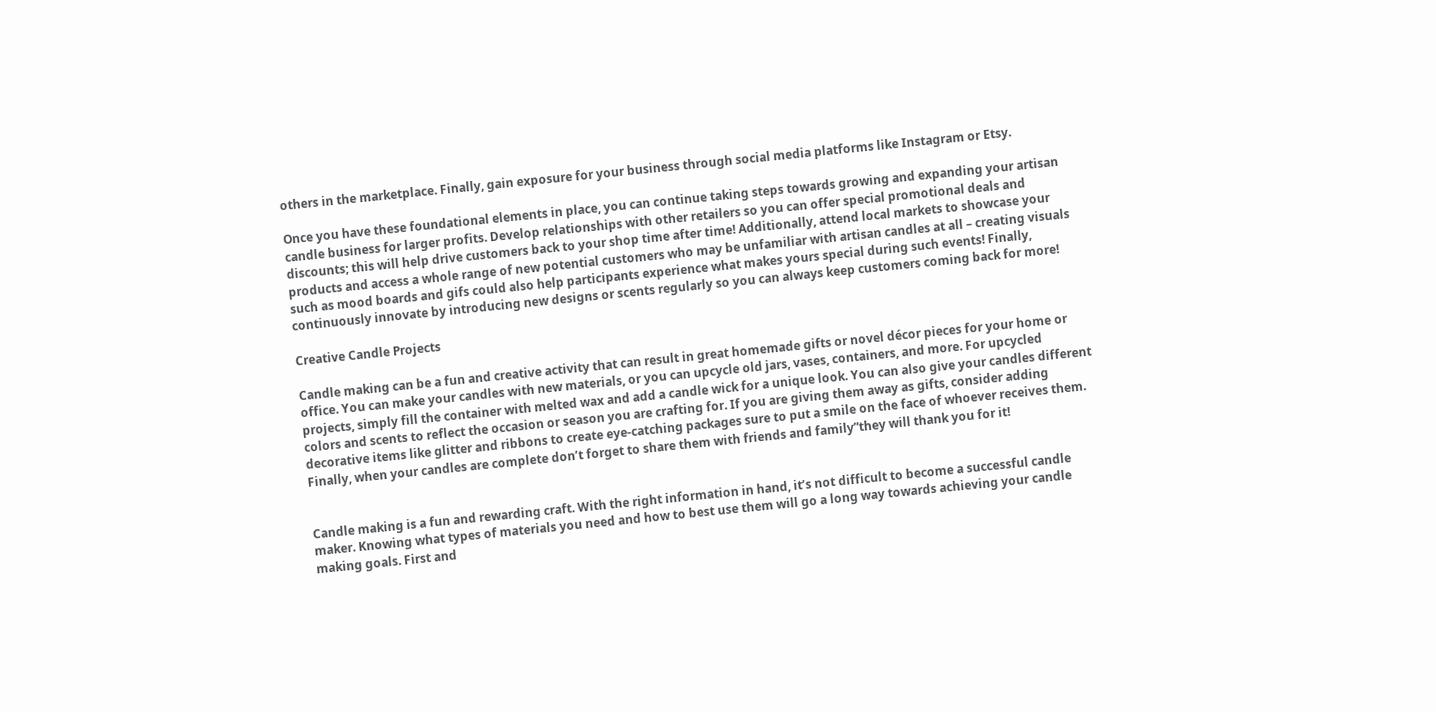others in the marketplace. Finally, gain exposure for your business through social media platforms like Instagram or Etsy.

Once you have these foundational elements in place, you can continue taking steps towards growing and expanding your artisan candle business for larger profits. Develop relationships with other retailers so you can offer special promotional deals and discounts; this will help drive customers back to your shop time after time! Additionally, attend local markets to showcase your products and access a whole range of new potential customers who may be unfamiliar with artisan candles at all – creating visuals such as mood boards and gifs could also help participants experience what makes yours special during such events! Finally, continuously innovate by introducing new designs or scents regularly so you can always keep customers coming back for more!

Creative Candle Projects

Candle making can be a fun and creative activity that can result in great homemade gifts or novel décor pieces for your home or office. You can make your candles with new materials, or you can upcycle old jars, vases, containers, and more. For upcycled projects, simply fill the container with melted wax and add a candle wick for a unique look. You can also give your candles different colors and scents to reflect the occasion or season you are crafting for. If you are giving them away as gifts, consider adding decorative items like glitter and ribbons to create eye-catching packages sure to put a smile on the face of whoever receives them. Finally, when your candles are complete don’t forget to share them with friends and family”they will thank you for it!


Candle making is a fun and rewarding craft. With the right information in hand, it’s not difficult to become a successful candle maker. Knowing what types of materials you need and how to best use them will go a long way towards achieving your candle making goals. First and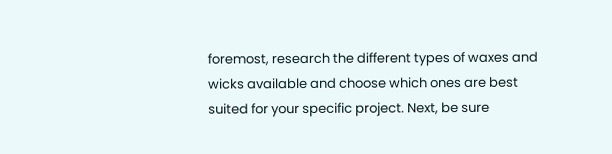foremost, research the different types of waxes and wicks available and choose which ones are best suited for your specific project. Next, be sure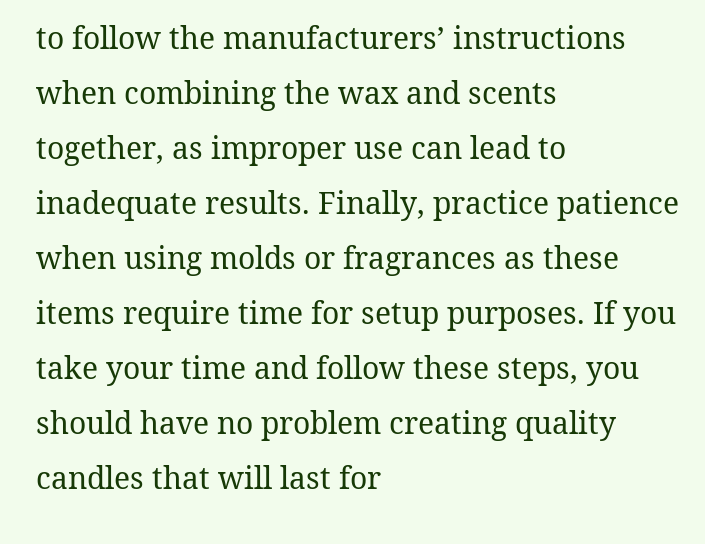to follow the manufacturers’ instructions when combining the wax and scents together, as improper use can lead to inadequate results. Finally, practice patience when using molds or fragrances as these items require time for setup purposes. If you take your time and follow these steps, you should have no problem creating quality candles that will last for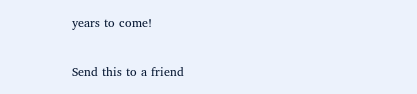years to come!

Send this to a friend